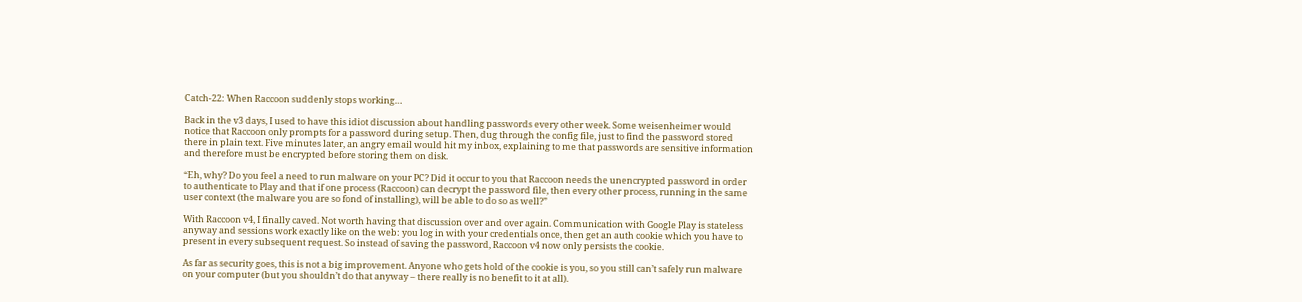Catch-22: When Raccoon suddenly stops working…

Back in the v3 days, I used to have this idiot discussion about handling passwords every other week. Some weisenheimer would notice that Raccoon only prompts for a password during setup. Then, dug through the config file, just to find the password stored there in plain text. Five minutes later, an angry email would hit my inbox, explaining to me that passwords are sensitive information and therefore must be encrypted before storing them on disk.

“Eh, why? Do you feel a need to run malware on your PC? Did it occur to you that Raccoon needs the unencrypted password in order to authenticate to Play and that if one process (Raccoon) can decrypt the password file, then every other process, running in the same user context (the malware you are so fond of installing), will be able to do so as well?”

With Raccoon v4, I finally caved. Not worth having that discussion over and over again. Communication with Google Play is stateless anyway and sessions work exactly like on the web: you log in with your credentials once, then get an auth cookie which you have to present in every subsequent request. So instead of saving the password, Raccoon v4 now only persists the cookie.

As far as security goes, this is not a big improvement. Anyone who gets hold of the cookie is you, so you still can’t safely run malware on your computer (but you shouldn’t do that anyway – there really is no benefit to it at all).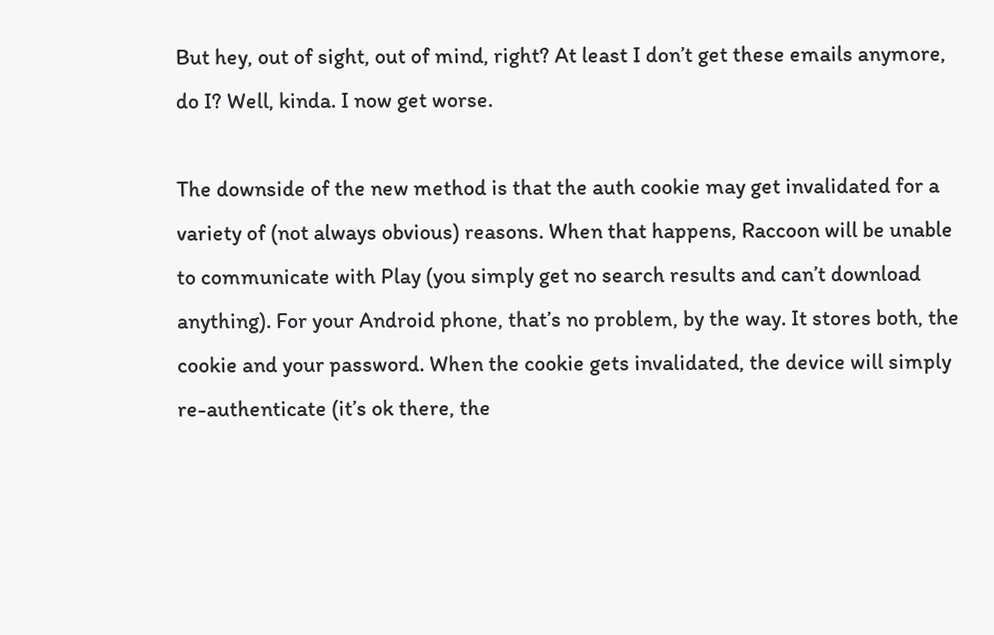But hey, out of sight, out of mind, right? At least I don’t get these emails anymore, do I? Well, kinda. I now get worse.

The downside of the new method is that the auth cookie may get invalidated for a variety of (not always obvious) reasons. When that happens, Raccoon will be unable to communicate with Play (you simply get no search results and can’t download anything). For your Android phone, that’s no problem, by the way. It stores both, the cookie and your password. When the cookie gets invalidated, the device will simply re-authenticate (it’s ok there, the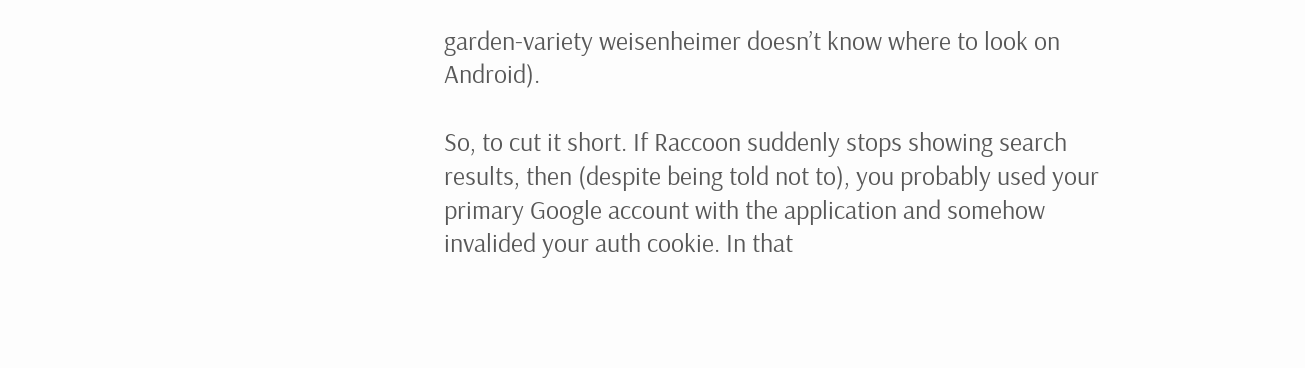garden-variety weisenheimer doesn’t know where to look on Android).

So, to cut it short. If Raccoon suddenly stops showing search results, then (despite being told not to), you probably used your primary Google account with the application and somehow invalided your auth cookie. In that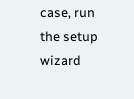case, run the setup wizard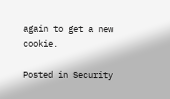again to get a new cookie.

Posted in Security